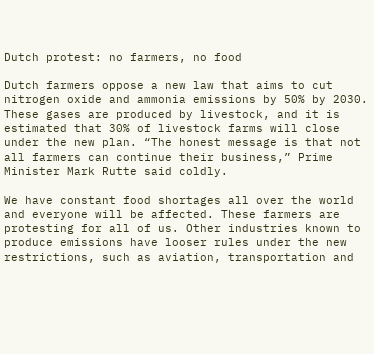Dutch protest: no farmers, no food

Dutch farmers oppose a new law that aims to cut nitrogen oxide and ammonia emissions by 50% by 2030. These gases are produced by livestock, and it is estimated that 30% of livestock farms will close under the new plan. “The honest message is that not all farmers can continue their business,” Prime Minister Mark Rutte said coldly.

We have constant food shortages all over the world and everyone will be affected. These farmers are protesting for all of us. Other industries known to produce emissions have looser rules under the new restrictions, such as aviation, transportation and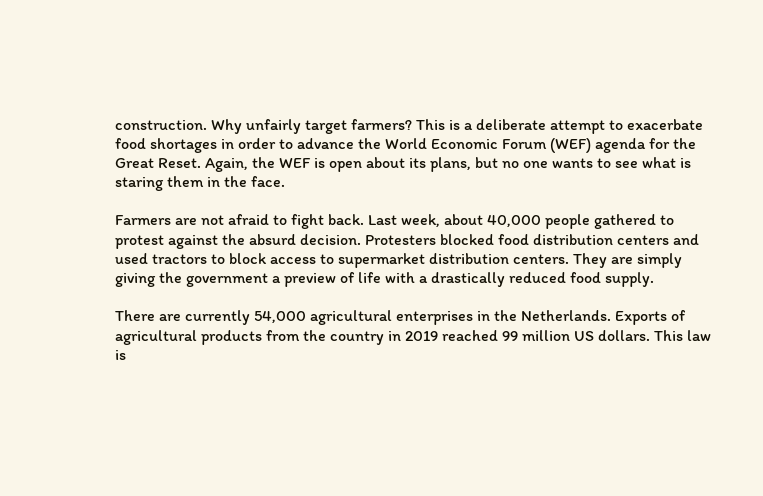construction. Why unfairly target farmers? This is a deliberate attempt to exacerbate food shortages in order to advance the World Economic Forum (WEF) agenda for the Great Reset. Again, the WEF is open about its plans, but no one wants to see what is staring them in the face.

Farmers are not afraid to fight back. Last week, about 40,000 people gathered to protest against the absurd decision. Protesters blocked food distribution centers and used tractors to block access to supermarket distribution centers. They are simply giving the government a preview of life with a drastically reduced food supply.

There are currently 54,000 agricultural enterprises in the Netherlands. Exports of agricultural products from the country in 2019 reached 99 million US dollars. This law is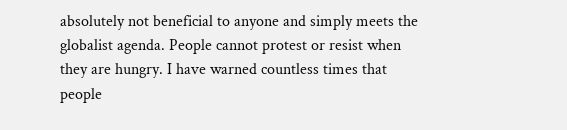absolutely not beneficial to anyone and simply meets the globalist agenda. People cannot protest or resist when they are hungry. I have warned countless times that people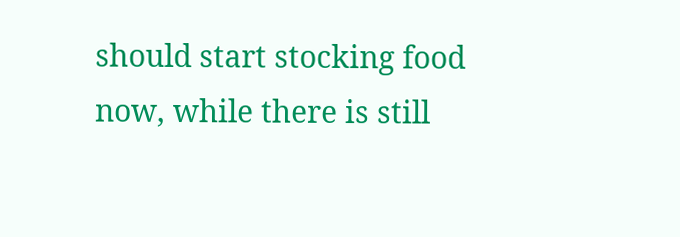should start stocking food now, while there is still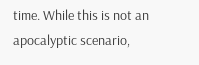time. While this is not an apocalyptic scenario,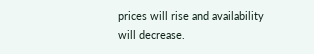prices will rise and availability will decrease.